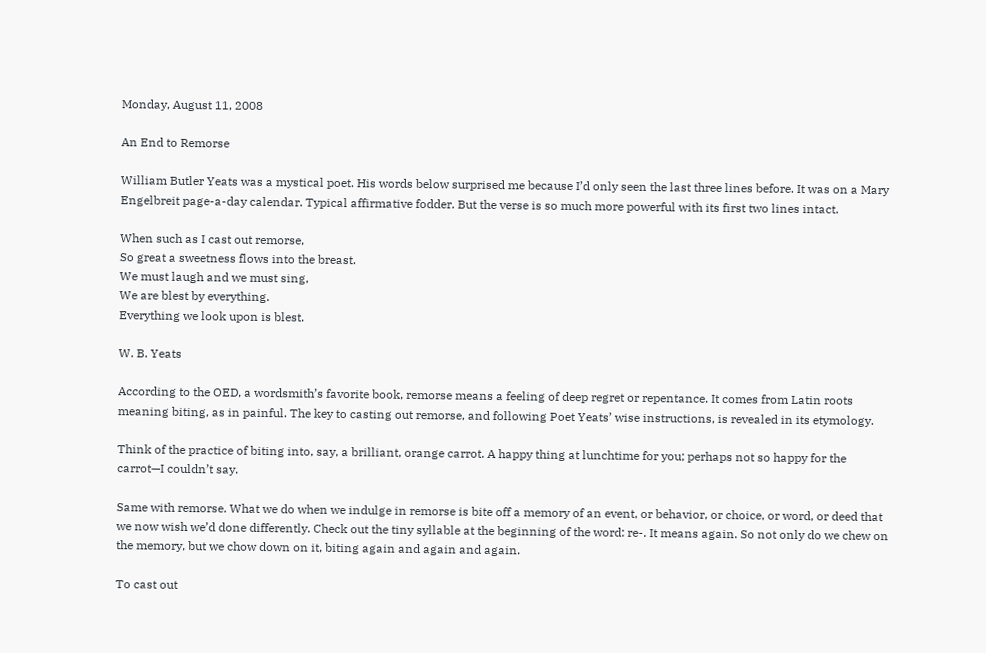Monday, August 11, 2008

An End to Remorse

William Butler Yeats was a mystical poet. His words below surprised me because I’d only seen the last three lines before. It was on a Mary Engelbreit page-a-day calendar. Typical affirmative fodder. But the verse is so much more powerful with its first two lines intact.

When such as I cast out remorse,
So great a sweetness flows into the breast.
We must laugh and we must sing,
We are blest by everything.
Everything we look upon is blest.

W. B. Yeats

According to the OED, a wordsmith’s favorite book, remorse means a feeling of deep regret or repentance. It comes from Latin roots meaning biting, as in painful. The key to casting out remorse, and following Poet Yeats’ wise instructions, is revealed in its etymology.

Think of the practice of biting into, say, a brilliant, orange carrot. A happy thing at lunchtime for you; perhaps not so happy for the carrot—I couldn’t say.

Same with remorse. What we do when we indulge in remorse is bite off a memory of an event, or behavior, or choice, or word, or deed that we now wish we’d done differently. Check out the tiny syllable at the beginning of the word: re-. It means again. So not only do we chew on the memory, but we chow down on it, biting again and again and again.

To cast out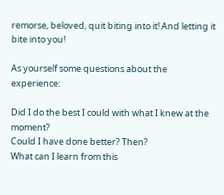remorse, beloved, quit biting into it! And letting it bite into you!

As yourself some questions about the experience:

Did I do the best I could with what I knew at the moment?
Could I have done better? Then?
What can I learn from this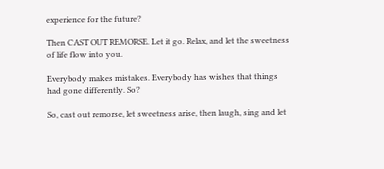experience for the future?

Then CAST OUT REMORSE. Let it go. Relax, and let the sweetness of life flow into you.

Everybody makes mistakes. Everybody has wishes that things had gone differently. So?

So, cast out remorse, let sweetness arise, then laugh, sing and let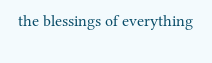the blessings of everything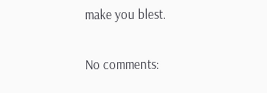make you blest.

No comments: